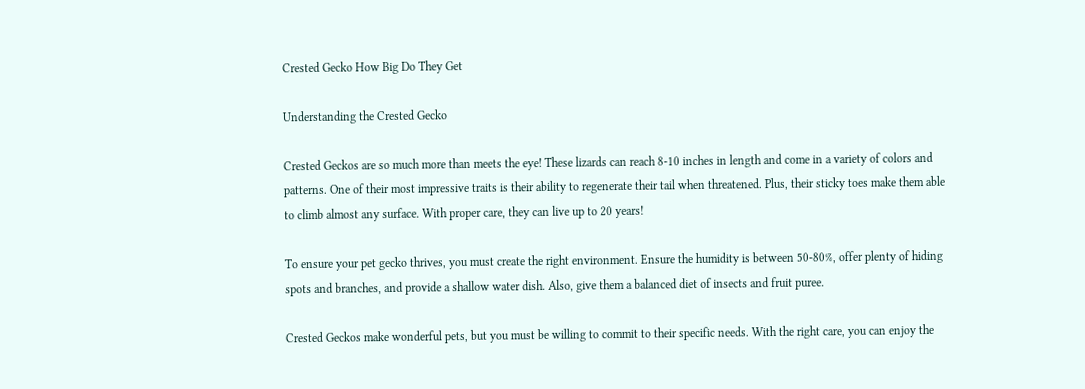Crested Gecko How Big Do They Get

Understanding the Crested Gecko

Crested Geckos are so much more than meets the eye! These lizards can reach 8-10 inches in length and come in a variety of colors and patterns. One of their most impressive traits is their ability to regenerate their tail when threatened. Plus, their sticky toes make them able to climb almost any surface. With proper care, they can live up to 20 years!

To ensure your pet gecko thrives, you must create the right environment. Ensure the humidity is between 50-80%, offer plenty of hiding spots and branches, and provide a shallow water dish. Also, give them a balanced diet of insects and fruit puree.

Crested Geckos make wonderful pets, but you must be willing to commit to their specific needs. With the right care, you can enjoy the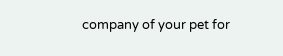company of your pet for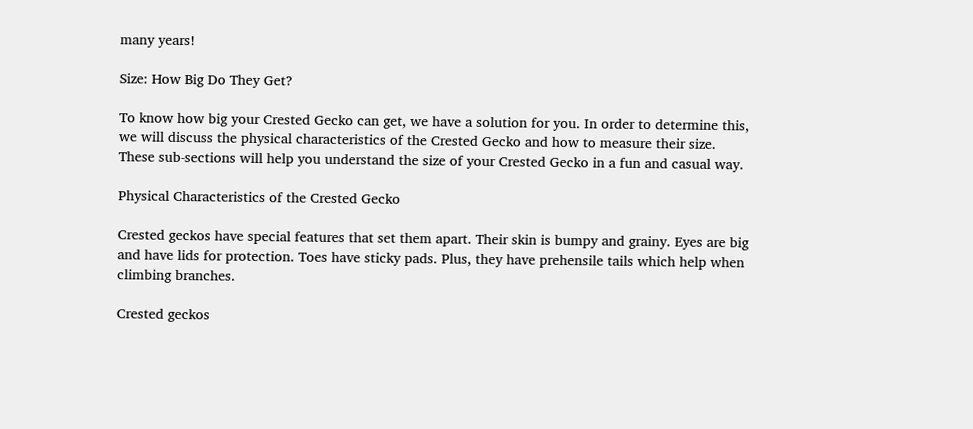many years!

Size: How Big Do They Get?

To know how big your Crested Gecko can get, we have a solution for you. In order to determine this, we will discuss the physical characteristics of the Crested Gecko and how to measure their size. These sub-sections will help you understand the size of your Crested Gecko in a fun and casual way.

Physical Characteristics of the Crested Gecko

Crested geckos have special features that set them apart. Their skin is bumpy and grainy. Eyes are big and have lids for protection. Toes have sticky pads. Plus, they have prehensile tails which help when climbing branches.

Crested geckos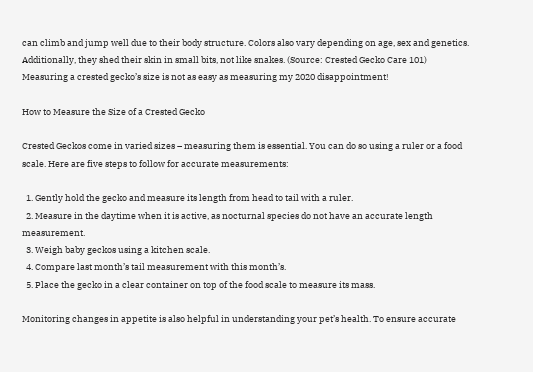can climb and jump well due to their body structure. Colors also vary depending on age, sex and genetics. Additionally, they shed their skin in small bits, not like snakes. (Source: Crested Gecko Care 101) Measuring a crested gecko’s size is not as easy as measuring my 2020 disappointment!

How to Measure the Size of a Crested Gecko

Crested Geckos come in varied sizes – measuring them is essential. You can do so using a ruler or a food scale. Here are five steps to follow for accurate measurements:

  1. Gently hold the gecko and measure its length from head to tail with a ruler.
  2. Measure in the daytime when it is active, as nocturnal species do not have an accurate length measurement.
  3. Weigh baby geckos using a kitchen scale.
  4. Compare last month’s tail measurement with this month’s.
  5. Place the gecko in a clear container on top of the food scale to measure its mass.

Monitoring changes in appetite is also helpful in understanding your pet’s health. To ensure accurate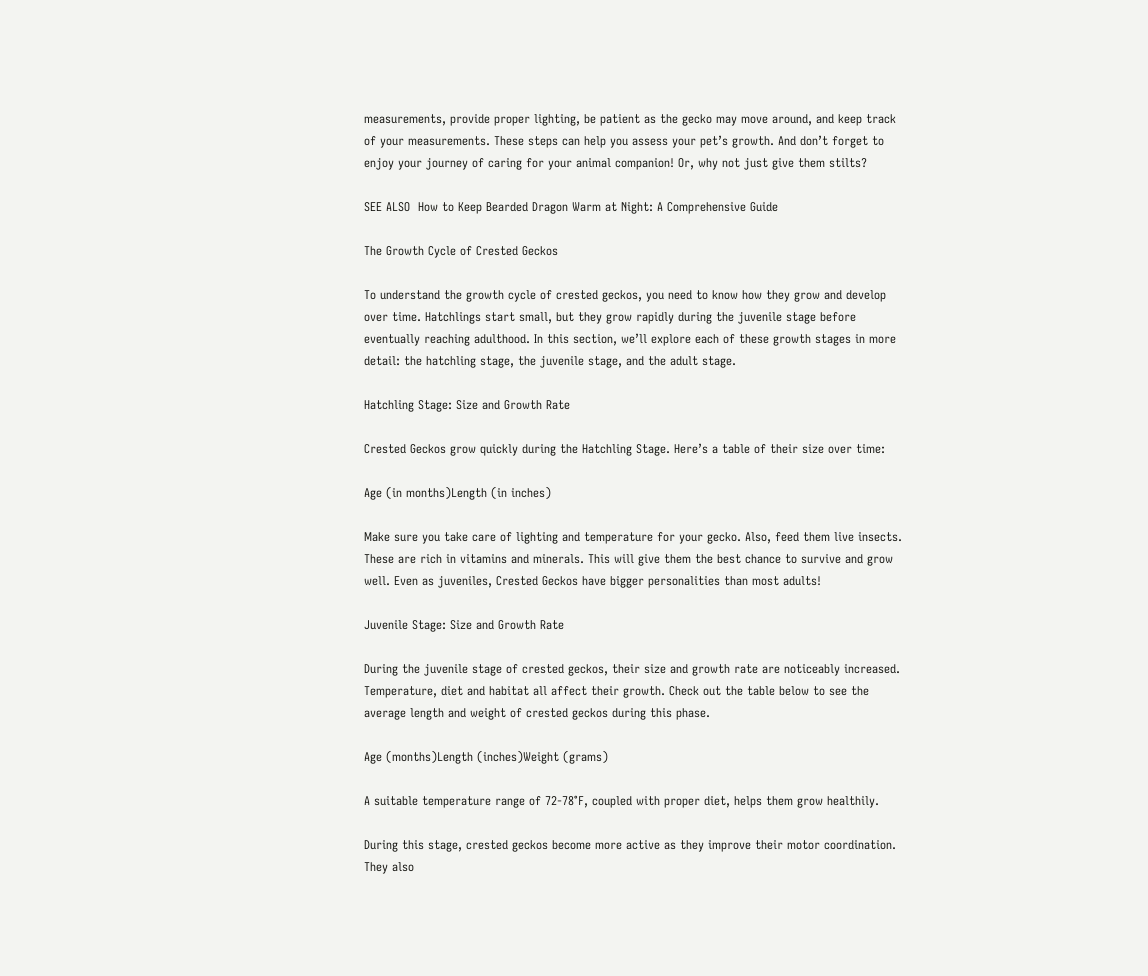measurements, provide proper lighting, be patient as the gecko may move around, and keep track of your measurements. These steps can help you assess your pet’s growth. And don’t forget to enjoy your journey of caring for your animal companion! Or, why not just give them stilts?

SEE ALSO  How to Keep Bearded Dragon Warm at Night: A Comprehensive Guide

The Growth Cycle of Crested Geckos

To understand the growth cycle of crested geckos, you need to know how they grow and develop over time. Hatchlings start small, but they grow rapidly during the juvenile stage before eventually reaching adulthood. In this section, we’ll explore each of these growth stages in more detail: the hatchling stage, the juvenile stage, and the adult stage.

Hatchling Stage: Size and Growth Rate

Crested Geckos grow quickly during the Hatchling Stage. Here’s a table of their size over time:

Age (in months)Length (in inches)

Make sure you take care of lighting and temperature for your gecko. Also, feed them live insects. These are rich in vitamins and minerals. This will give them the best chance to survive and grow well. Even as juveniles, Crested Geckos have bigger personalities than most adults!

Juvenile Stage: Size and Growth Rate

During the juvenile stage of crested geckos, their size and growth rate are noticeably increased. Temperature, diet and habitat all affect their growth. Check out the table below to see the average length and weight of crested geckos during this phase.

Age (months)Length (inches)Weight (grams)

A suitable temperature range of 72-78°F, coupled with proper diet, helps them grow healthily.

During this stage, crested geckos become more active as they improve their motor coordination. They also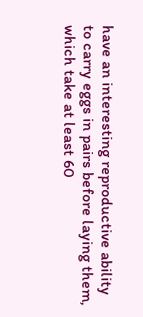have an interesting reproductive ability to carry eggs in pairs before laying them, which take at least 60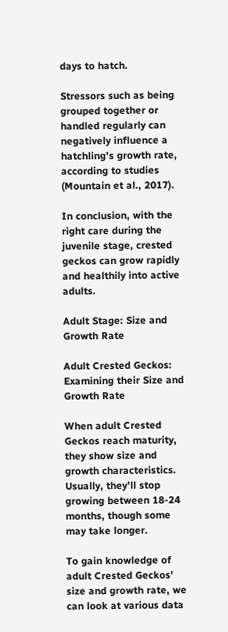days to hatch.

Stressors such as being grouped together or handled regularly can negatively influence a hatchling’s growth rate, according to studies (Mountain et al., 2017).

In conclusion, with the right care during the juvenile stage, crested geckos can grow rapidly and healthily into active adults.

Adult Stage: Size and Growth Rate

Adult Crested Geckos: Examining their Size and Growth Rate

When adult Crested Geckos reach maturity, they show size and growth characteristics. Usually, they’ll stop growing between 18-24 months, though some may take longer.

To gain knowledge of adult Crested Geckos’ size and growth rate, we can look at various data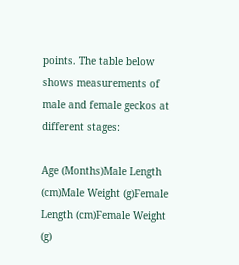points. The table below shows measurements of male and female geckos at different stages:

Age (Months)Male Length (cm)Male Weight (g)Female Length (cm)Female Weight (g)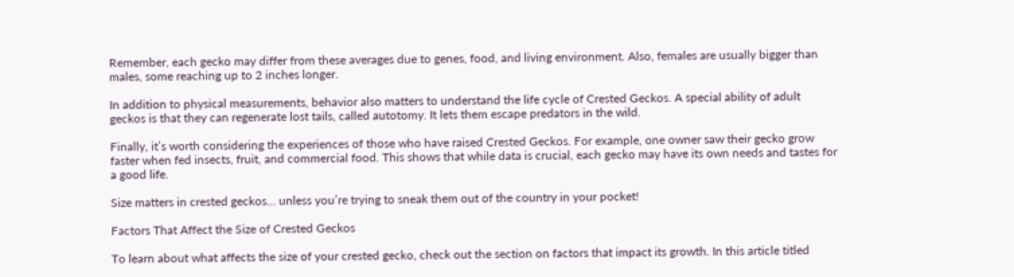Remember, each gecko may differ from these averages due to genes, food, and living environment. Also, females are usually bigger than males, some reaching up to 2 inches longer.

In addition to physical measurements, behavior also matters to understand the life cycle of Crested Geckos. A special ability of adult geckos is that they can regenerate lost tails, called autotomy. It lets them escape predators in the wild.

Finally, it’s worth considering the experiences of those who have raised Crested Geckos. For example, one owner saw their gecko grow faster when fed insects, fruit, and commercial food. This shows that while data is crucial, each gecko may have its own needs and tastes for a good life.

Size matters in crested geckos… unless you’re trying to sneak them out of the country in your pocket!

Factors That Affect the Size of Crested Geckos

To learn about what affects the size of your crested gecko, check out the section on factors that impact its growth. In this article titled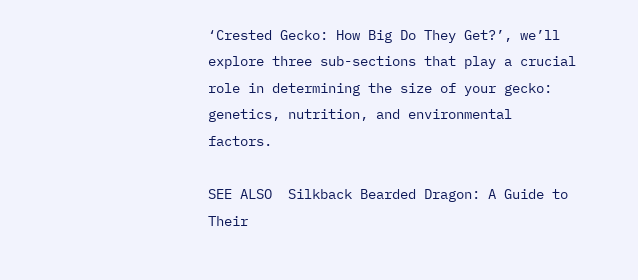‘Crested Gecko: How Big Do They Get?’, we’ll explore three sub-sections that play a crucial role in determining the size of your gecko: genetics, nutrition, and environmental factors.

SEE ALSO  Silkback Bearded Dragon: A Guide to Their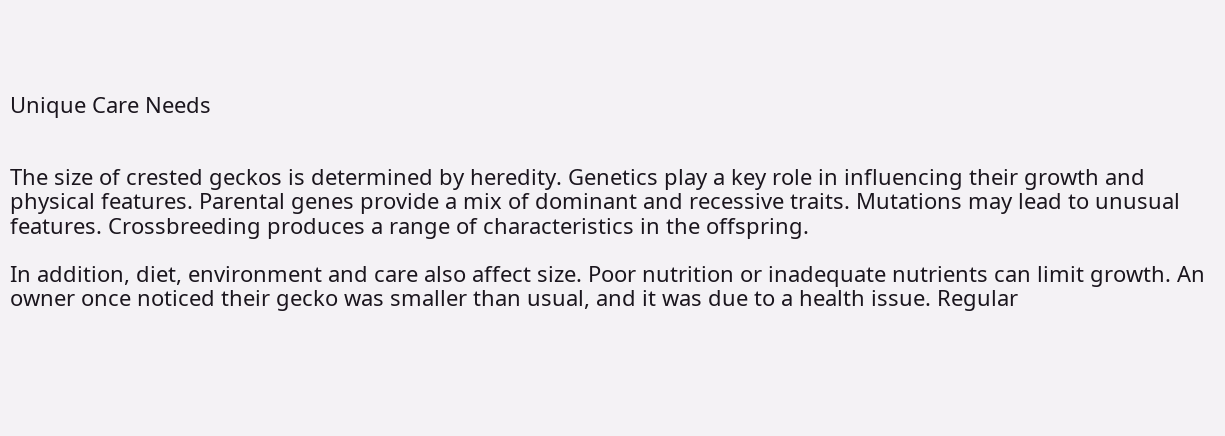Unique Care Needs


The size of crested geckos is determined by heredity. Genetics play a key role in influencing their growth and physical features. Parental genes provide a mix of dominant and recessive traits. Mutations may lead to unusual features. Crossbreeding produces a range of characteristics in the offspring.

In addition, diet, environment and care also affect size. Poor nutrition or inadequate nutrients can limit growth. An owner once noticed their gecko was smaller than usual, and it was due to a health issue. Regular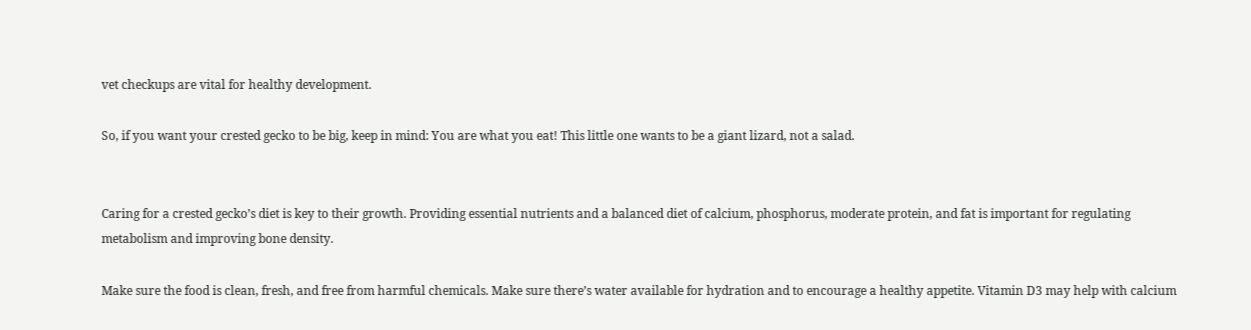vet checkups are vital for healthy development.

So, if you want your crested gecko to be big, keep in mind: You are what you eat! This little one wants to be a giant lizard, not a salad.


Caring for a crested gecko’s diet is key to their growth. Providing essential nutrients and a balanced diet of calcium, phosphorus, moderate protein, and fat is important for regulating metabolism and improving bone density.

Make sure the food is clean, fresh, and free from harmful chemicals. Make sure there’s water available for hydration and to encourage a healthy appetite. Vitamin D3 may help with calcium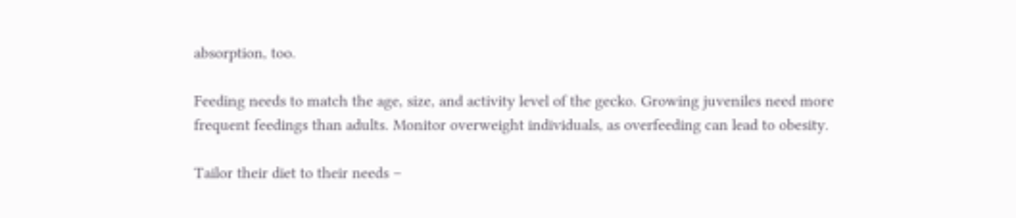absorption, too.

Feeding needs to match the age, size, and activity level of the gecko. Growing juveniles need more frequent feedings than adults. Monitor overweight individuals, as overfeeding can lead to obesity.

Tailor their diet to their needs –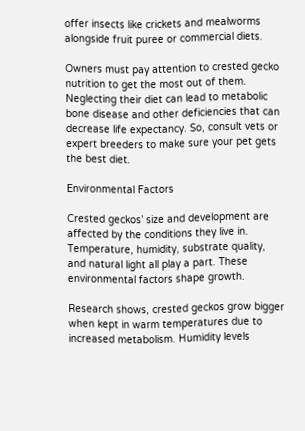offer insects like crickets and mealworms alongside fruit puree or commercial diets.

Owners must pay attention to crested gecko nutrition to get the most out of them. Neglecting their diet can lead to metabolic bone disease and other deficiencies that can decrease life expectancy. So, consult vets or expert breeders to make sure your pet gets the best diet.

Environmental Factors

Crested geckos’ size and development are affected by the conditions they live in. Temperature, humidity, substrate quality, and natural light all play a part. These environmental factors shape growth.

Research shows, crested geckos grow bigger when kept in warm temperatures due to increased metabolism. Humidity levels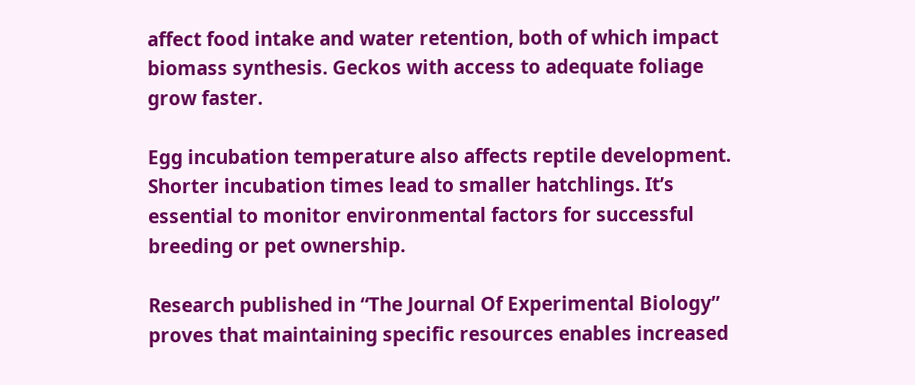affect food intake and water retention, both of which impact biomass synthesis. Geckos with access to adequate foliage grow faster.

Egg incubation temperature also affects reptile development. Shorter incubation times lead to smaller hatchlings. It’s essential to monitor environmental factors for successful breeding or pet ownership.

Research published in “The Journal Of Experimental Biology” proves that maintaining specific resources enables increased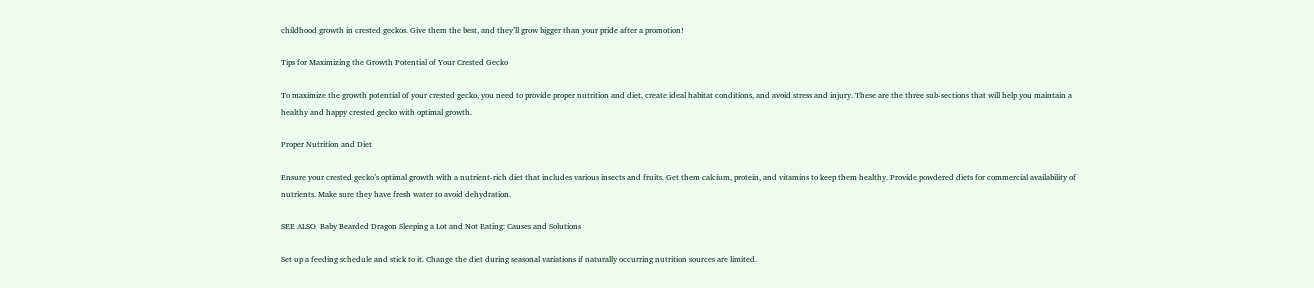childhood growth in crested geckos. Give them the best, and they’ll grow bigger than your pride after a promotion!

Tips for Maximizing the Growth Potential of Your Crested Gecko

To maximize the growth potential of your crested gecko, you need to provide proper nutrition and diet, create ideal habitat conditions, and avoid stress and injury. These are the three sub-sections that will help you maintain a healthy and happy crested gecko with optimal growth.

Proper Nutrition and Diet

Ensure your crested gecko’s optimal growth with a nutrient-rich diet that includes various insects and fruits. Get them calcium, protein, and vitamins to keep them healthy. Provide powdered diets for commercial availability of nutrients. Make sure they have fresh water to avoid dehydration.

SEE ALSO  Baby Bearded Dragon Sleeping a Lot and Not Eating: Causes and Solutions

Set up a feeding schedule and stick to it. Change the diet during seasonal variations if naturally occurring nutrition sources are limited.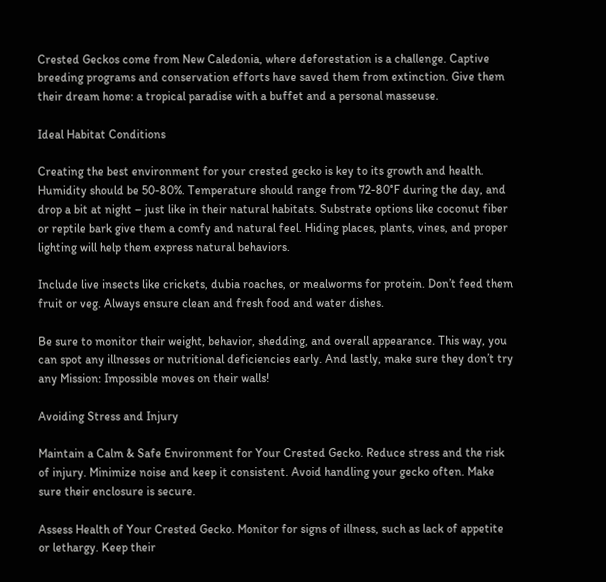Crested Geckos come from New Caledonia, where deforestation is a challenge. Captive breeding programs and conservation efforts have saved them from extinction. Give them their dream home: a tropical paradise with a buffet and a personal masseuse.

Ideal Habitat Conditions

Creating the best environment for your crested gecko is key to its growth and health. Humidity should be 50-80%. Temperature should range from 72-80°F during the day, and drop a bit at night – just like in their natural habitats. Substrate options like coconut fiber or reptile bark give them a comfy and natural feel. Hiding places, plants, vines, and proper lighting will help them express natural behaviors.

Include live insects like crickets, dubia roaches, or mealworms for protein. Don’t feed them fruit or veg. Always ensure clean and fresh food and water dishes.

Be sure to monitor their weight, behavior, shedding, and overall appearance. This way, you can spot any illnesses or nutritional deficiencies early. And lastly, make sure they don’t try any Mission: Impossible moves on their walls!

Avoiding Stress and Injury

Maintain a Calm & Safe Environment for Your Crested Gecko. Reduce stress and the risk of injury. Minimize noise and keep it consistent. Avoid handling your gecko often. Make sure their enclosure is secure.

Assess Health of Your Crested Gecko. Monitor for signs of illness, such as lack of appetite or lethargy. Keep their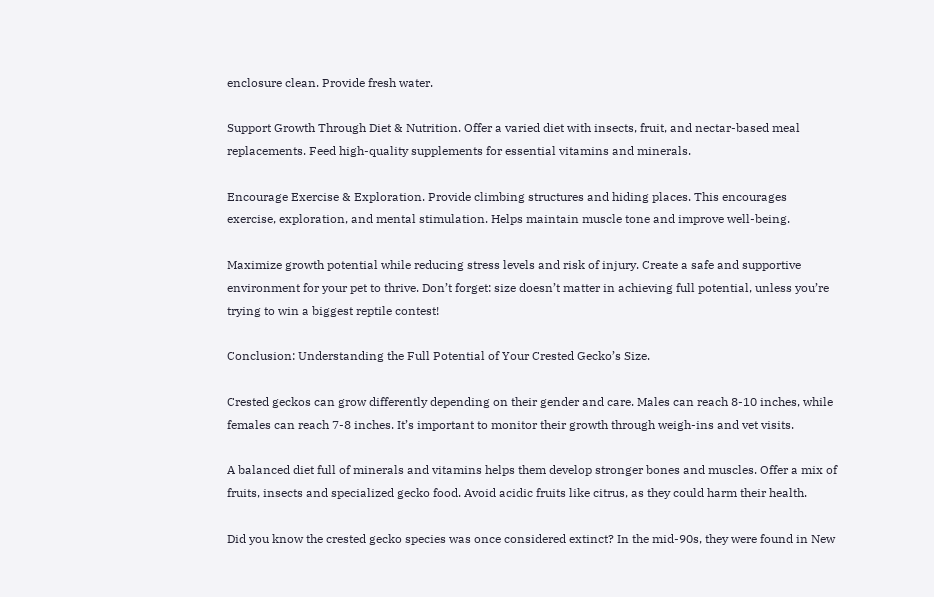enclosure clean. Provide fresh water.

Support Growth Through Diet & Nutrition. Offer a varied diet with insects, fruit, and nectar-based meal replacements. Feed high-quality supplements for essential vitamins and minerals.

Encourage Exercise & Exploration. Provide climbing structures and hiding places. This encourages exercise, exploration, and mental stimulation. Helps maintain muscle tone and improve well-being.

Maximize growth potential while reducing stress levels and risk of injury. Create a safe and supportive environment for your pet to thrive. Don’t forget: size doesn’t matter in achieving full potential, unless you’re trying to win a biggest reptile contest!

Conclusion: Understanding the Full Potential of Your Crested Gecko’s Size.

Crested geckos can grow differently depending on their gender and care. Males can reach 8-10 inches, while females can reach 7-8 inches. It’s important to monitor their growth through weigh-ins and vet visits.

A balanced diet full of minerals and vitamins helps them develop stronger bones and muscles. Offer a mix of fruits, insects and specialized gecko food. Avoid acidic fruits like citrus, as they could harm their health.

Did you know the crested gecko species was once considered extinct? In the mid-90s, they were found in New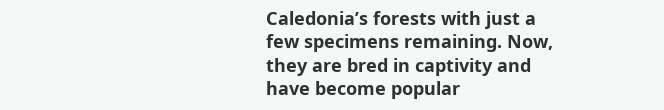Caledonia’s forests with just a few specimens remaining. Now, they are bred in captivity and have become popular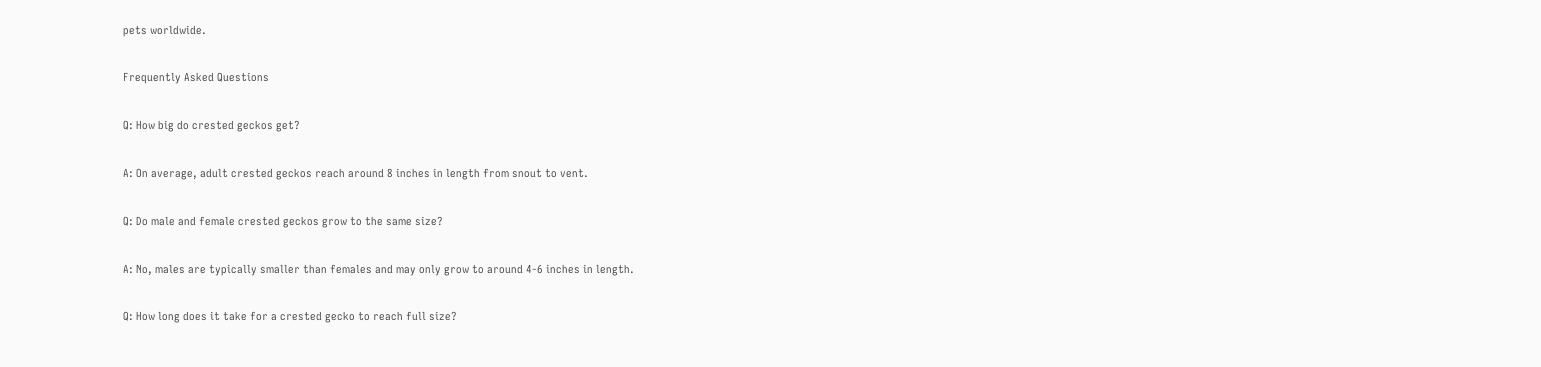pets worldwide.

Frequently Asked Questions

Q: How big do crested geckos get?

A: On average, adult crested geckos reach around 8 inches in length from snout to vent.

Q: Do male and female crested geckos grow to the same size?

A: No, males are typically smaller than females and may only grow to around 4-6 inches in length.

Q: How long does it take for a crested gecko to reach full size?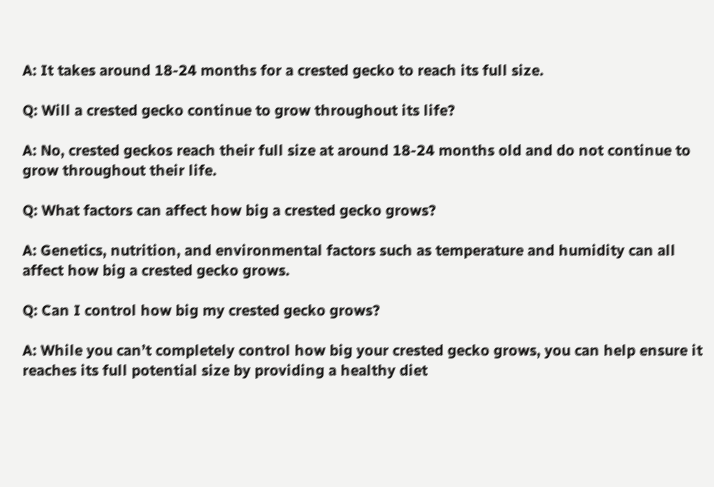A: It takes around 18-24 months for a crested gecko to reach its full size.

Q: Will a crested gecko continue to grow throughout its life?

A: No, crested geckos reach their full size at around 18-24 months old and do not continue to grow throughout their life.

Q: What factors can affect how big a crested gecko grows?

A: Genetics, nutrition, and environmental factors such as temperature and humidity can all affect how big a crested gecko grows.

Q: Can I control how big my crested gecko grows?

A: While you can’t completely control how big your crested gecko grows, you can help ensure it reaches its full potential size by providing a healthy diet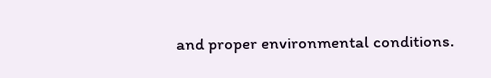and proper environmental conditions.